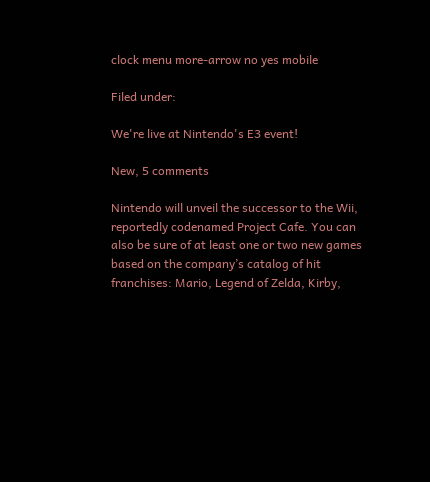clock menu more-arrow no yes mobile

Filed under:

We're live at Nintendo's E3 event!

New, 5 comments

Nintendo will unveil the successor to the Wii, reportedly codenamed Project Cafe. You can also be sure of at least one or two new games based on the company’s catalog of hit franchises: Mario, Legend of Zelda, Kirby,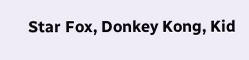Star Fox, Donkey Kong, Kid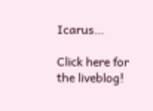Icarus…

Click here for the liveblog!